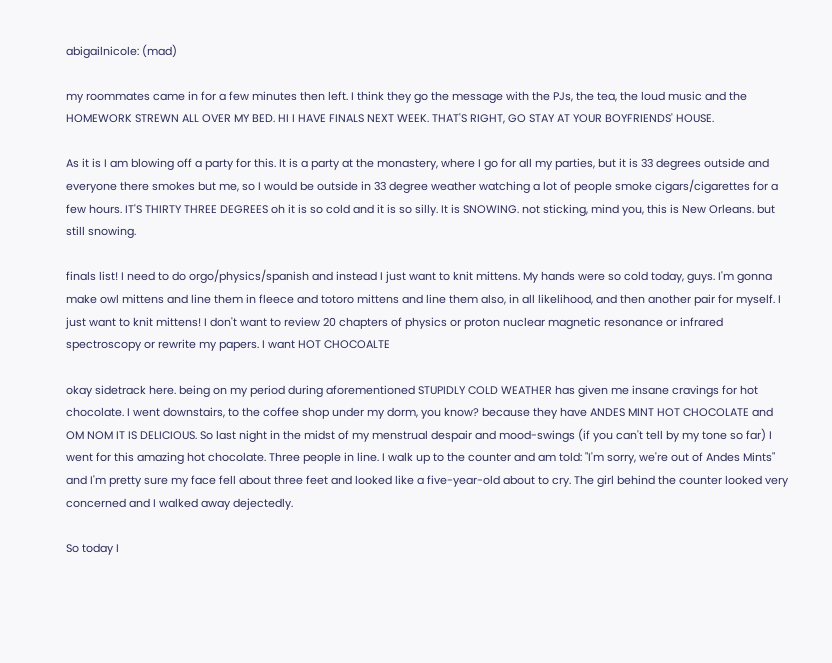abigailnicole: (mad)

my roommates came in for a few minutes then left. I think they go the message with the PJs, the tea, the loud music and the HOMEWORK STREWN ALL OVER MY BED. HI I HAVE FINALS NEXT WEEK. THAT'S RIGHT, GO STAY AT YOUR BOYFRIENDS' HOUSE.

As it is I am blowing off a party for this. It is a party at the monastery, where I go for all my parties, but it is 33 degrees outside and everyone there smokes but me, so I would be outside in 33 degree weather watching a lot of people smoke cigars/cigarettes for a few hours. IT'S THIRTY THREE DEGREES oh it is so cold and it is so silly. It is SNOWING. not sticking, mind you, this is New Orleans. but still snowing.

finals list! I need to do orgo/physics/spanish and instead I just want to knit mittens. My hands were so cold today, guys. I'm gonna make owl mittens and line them in fleece and totoro mittens and line them also, in all likelihood, and then another pair for myself. I just want to knit mittens! I don't want to review 20 chapters of physics or proton nuclear magnetic resonance or infrared spectroscopy or rewrite my papers. I want HOT CHOCOALTE

okay sidetrack here. being on my period during aforementioned STUPIDLY COLD WEATHER has given me insane cravings for hot chocolate. I went downstairs, to the coffee shop under my dorm, you know? because they have ANDES MINT HOT CHOCOLATE and OM NOM IT IS DELICIOUS. So last night in the midst of my menstrual despair and mood-swings (if you can't tell by my tone so far) I went for this amazing hot chocolate. Three people in line. I walk up to the counter and am told: "I'm sorry, we're out of Andes Mints" and I'm pretty sure my face fell about three feet and looked like a five-year-old about to cry. The girl behind the counter looked very concerned and I walked away dejectedly.

So today I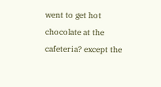went to get hot chocolate at the cafeteria? except the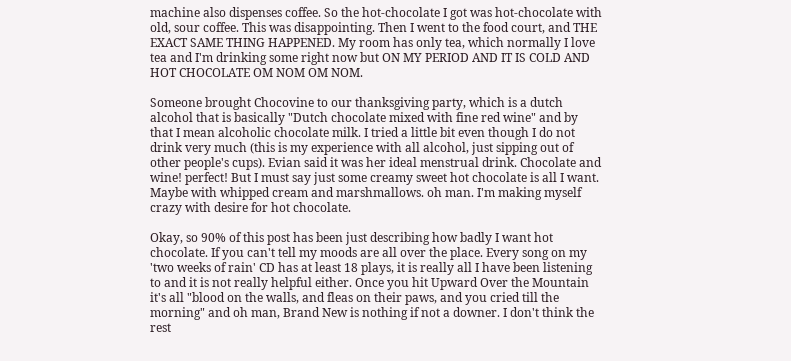machine also dispenses coffee. So the hot-chocolate I got was hot-chocolate with old, sour coffee. This was disappointing. Then I went to the food court, and THE EXACT SAME THING HAPPENED. My room has only tea, which normally I love tea and I'm drinking some right now but ON MY PERIOD AND IT IS COLD AND HOT CHOCOLATE OM NOM OM NOM.

Someone brought Chocovine to our thanksgiving party, which is a dutch alcohol that is basically "Dutch chocolate mixed with fine red wine" and by that I mean alcoholic chocolate milk. I tried a little bit even though I do not drink very much (this is my experience with all alcohol, just sipping out of other people's cups). Evian said it was her ideal menstrual drink. Chocolate and wine! perfect! But I must say just some creamy sweet hot chocolate is all I want. Maybe with whipped cream and marshmallows. oh man. I'm making myself crazy with desire for hot chocolate.

Okay, so 90% of this post has been just describing how badly I want hot chocolate. If you can't tell my moods are all over the place. Every song on my 'two weeks of rain' CD has at least 18 plays, it is really all I have been listening to and it is not really helpful either. Once you hit Upward Over the Mountain it's all "blood on the walls, and fleas on their paws, and you cried till the morning" and oh man, Brand New is nothing if not a downer. I don't think the rest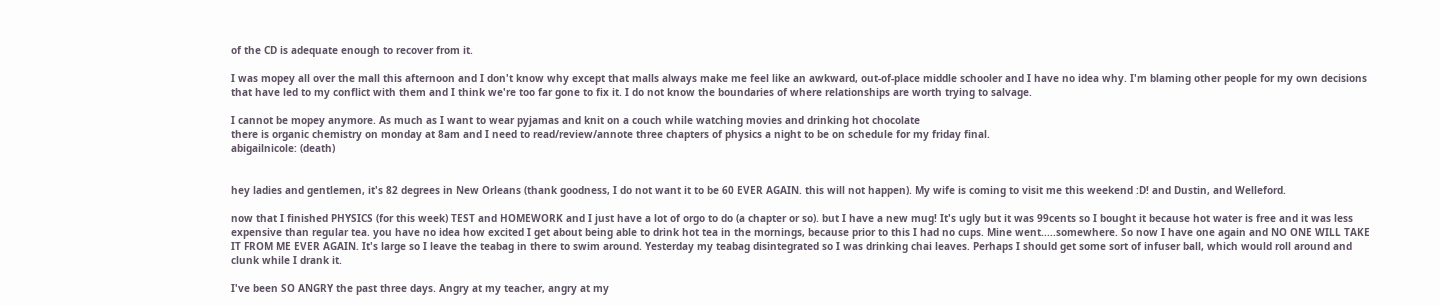of the CD is adequate enough to recover from it.

I was mopey all over the mall this afternoon and I don't know why except that malls always make me feel like an awkward, out-of-place middle schooler and I have no idea why. I'm blaming other people for my own decisions that have led to my conflict with them and I think we're too far gone to fix it. I do not know the boundaries of where relationships are worth trying to salvage.

I cannot be mopey anymore. As much as I want to wear pyjamas and knit on a couch while watching movies and drinking hot chocolate
there is organic chemistry on monday at 8am and I need to read/review/annote three chapters of physics a night to be on schedule for my friday final.
abigailnicole: (death)


hey ladies and gentlemen, it's 82 degrees in New Orleans (thank goodness, I do not want it to be 60 EVER AGAIN. this will not happen). My wife is coming to visit me this weekend :D! and Dustin, and Welleford.

now that I finished PHYSICS (for this week) TEST and HOMEWORK and I just have a lot of orgo to do (a chapter or so). but I have a new mug! It's ugly but it was 99cents so I bought it because hot water is free and it was less expensive than regular tea. you have no idea how excited I get about being able to drink hot tea in the mornings, because prior to this I had no cups. Mine went.....somewhere. So now I have one again and NO ONE WILL TAKE IT FROM ME EVER AGAIN. It's large so I leave the teabag in there to swim around. Yesterday my teabag disintegrated so I was drinking chai leaves. Perhaps I should get some sort of infuser ball, which would roll around and clunk while I drank it.

I've been SO ANGRY the past three days. Angry at my teacher, angry at my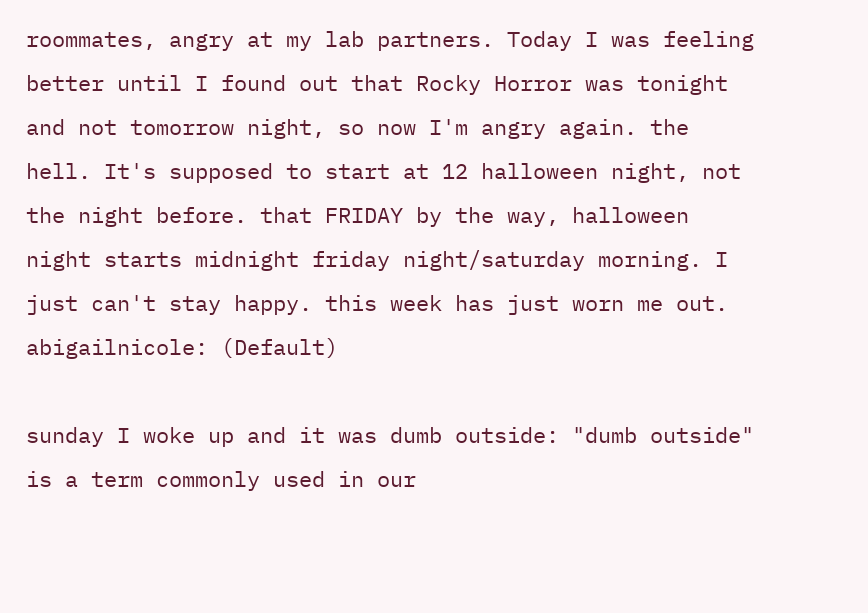roommates, angry at my lab partners. Today I was feeling better until I found out that Rocky Horror was tonight and not tomorrow night, so now I'm angry again. the hell. It's supposed to start at 12 halloween night, not the night before. that FRIDAY by the way, halloween night starts midnight friday night/saturday morning. I just can't stay happy. this week has just worn me out.
abigailnicole: (Default)

sunday I woke up and it was dumb outside: "dumb outside" is a term commonly used in our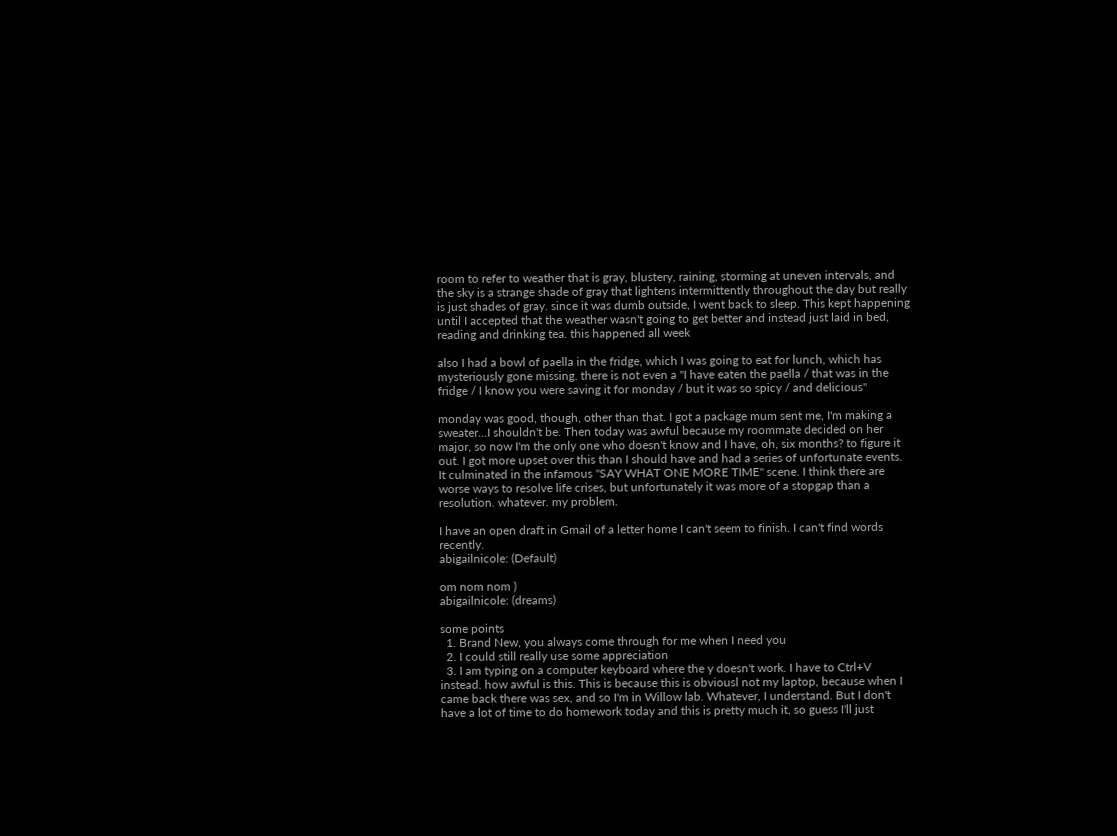room to refer to weather that is gray, blustery, raining, storming at uneven intervals, and the sky is a strange shade of gray that lightens intermittently throughout the day but really is just shades of gray. since it was dumb outside, I went back to sleep. This kept happening until I accepted that the weather wasn't going to get better and instead just laid in bed, reading and drinking tea. this happened all week

also I had a bowl of paella in the fridge, which I was going to eat for lunch, which has mysteriously gone missing. there is not even a "I have eaten the paella / that was in the fridge / I know you were saving it for monday / but it was so spicy / and delicious"

monday was good, though, other than that. I got a package mum sent me, I'm making a sweater...I shouldn't be. Then today was awful because my roommate decided on her major, so now I'm the only one who doesn't know and I have, oh, six months? to figure it out. I got more upset over this than I should have and had a series of unfortunate events. It culminated in the infamous "SAY WHAT ONE MORE TIME" scene. I think there are worse ways to resolve life crises, but unfortunately it was more of a stopgap than a resolution. whatever. my problem.

I have an open draft in Gmail of a letter home I can't seem to finish. I can't find words recently.
abigailnicole: (Default)

om nom nom )
abigailnicole: (dreams)

some points
  1. Brand New, you always come through for me when I need you
  2. I could still really use some appreciation
  3. I am typing on a computer keyboard where the y doesn't work. I have to Ctrl+V instead. how awful is this. This is because this is obviousl not my laptop, because when I came back there was sex, and so I'm in Willow lab. Whatever, I understand. But I don't have a lot of time to do homework today and this is pretty much it, so guess I'll just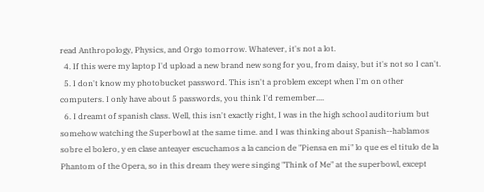read Anthropology, Physics, and Orgo tomorrow. Whatever, it's not a lot.
  4. If this were my laptop I'd upload a new brand new song for you, from daisy, but it's not so I can't.
  5. I don't know my photobucket password. This isn't a problem except when I'm on other computers. I only have about 5 passwords, you think I'd remember....
  6. I dreamt of spanish class. Well, this isn't exactly right, I was in the high school auditorium but somehow watching the Superbowl at the same time. and I was thinking about Spanish--hablamos sobre el bolero, y en clase anteayer escuchamos a la cancion de "Piensa en mi" lo que es el titulo de la Phantom of the Opera, so in this dream they were singing "Think of Me" at the superbowl, except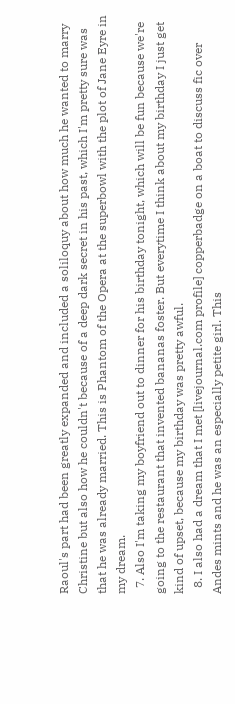Raoul's part had been greatly expanded and included a soliloquy about how much he wanted to marry Christine but also how he couldn't because of a deep dark secret in his past, which I'm pretty sure was that he was already married. This is Phantom of the Opera at the superbowl with the plot of Jane Eyre in my dream.
  7. Also I'm taking my boyfriend out to dinner for his birthday tonight, which will be fun because we're going to the restaurant that invented bananas foster. But everytime I think about my birthday I just get kind of upset, because my birthday was pretty awful.
  8. I also had a dream that I met [livejournal.com profile] copperbadge on a boat to discuss fic over Andes mints and he was an especially petite girl. This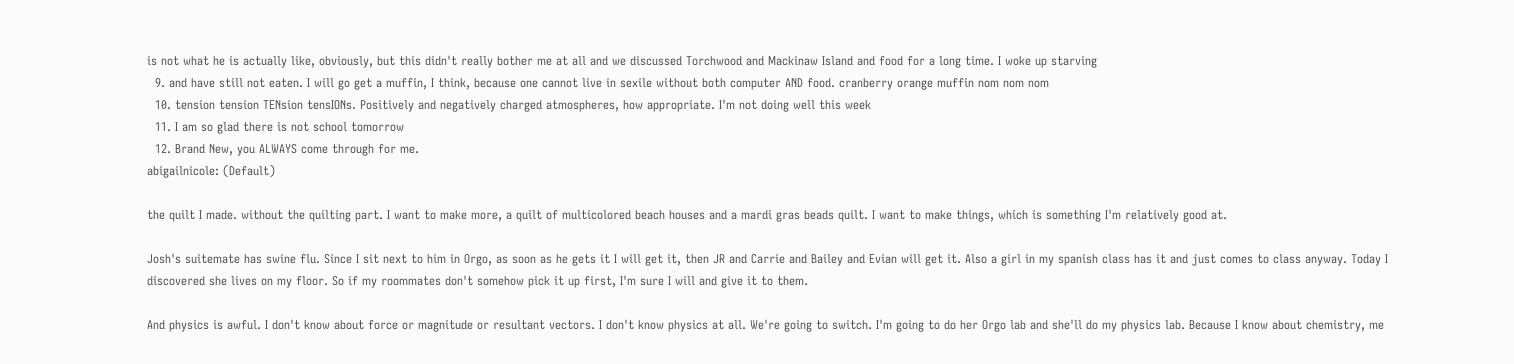is not what he is actually like, obviously, but this didn't really bother me at all and we discussed Torchwood and Mackinaw Island and food for a long time. I woke up starving
  9. and have still not eaten. I will go get a muffin, I think, because one cannot live in sexile without both computer AND food. cranberry orange muffin nom nom nom
  10. tension tension TENsion tensIONs. Positively and negatively charged atmospheres, how appropriate. I'm not doing well this week
  11. I am so glad there is not school tomorrow
  12. Brand New, you ALWAYS come through for me.
abigailnicole: (Default)

the quilt I made. without the quilting part. I want to make more, a quilt of multicolored beach houses and a mardi gras beads quilt. I want to make things, which is something I'm relatively good at.

Josh's suitemate has swine flu. Since I sit next to him in Orgo, as soon as he gets it I will get it, then JR and Carrie and Bailey and Evian will get it. Also a girl in my spanish class has it and just comes to class anyway. Today I discovered she lives on my floor. So if my roommates don't somehow pick it up first, I'm sure I will and give it to them.

And physics is awful. I don't know about force or magnitude or resultant vectors. I don't know physics at all. We're going to switch. I'm going to do her Orgo lab and she'll do my physics lab. Because I know about chemistry, me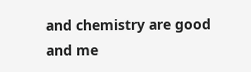and chemistry are good and me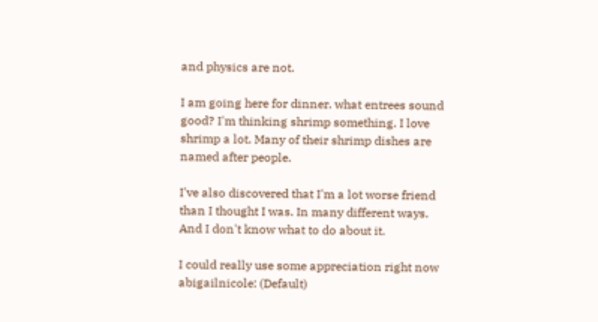and physics are not.

I am going here for dinner. what entrees sound good? I'm thinking shrimp something. I love shrimp a lot. Many of their shrimp dishes are named after people.

I've also discovered that I'm a lot worse friend than I thought I was. In many different ways. And I don't know what to do about it.

I could really use some appreciation right now
abigailnicole: (Default)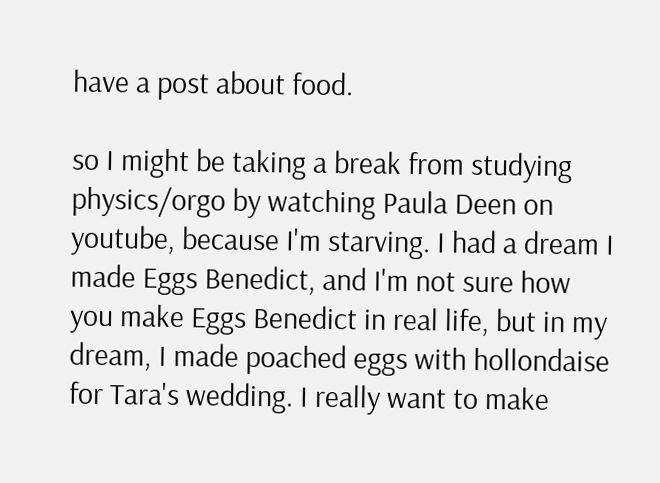have a post about food.

so I might be taking a break from studying physics/orgo by watching Paula Deen on youtube, because I'm starving. I had a dream I made Eggs Benedict, and I'm not sure how you make Eggs Benedict in real life, but in my dream, I made poached eggs with hollondaise for Tara's wedding. I really want to make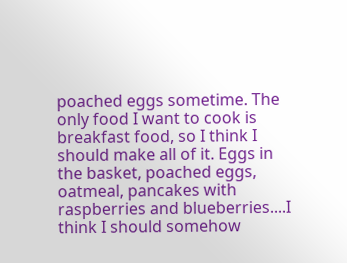poached eggs sometime. The only food I want to cook is breakfast food, so I think I should make all of it. Eggs in the basket, poached eggs, oatmeal, pancakes with raspberries and blueberries....I think I should somehow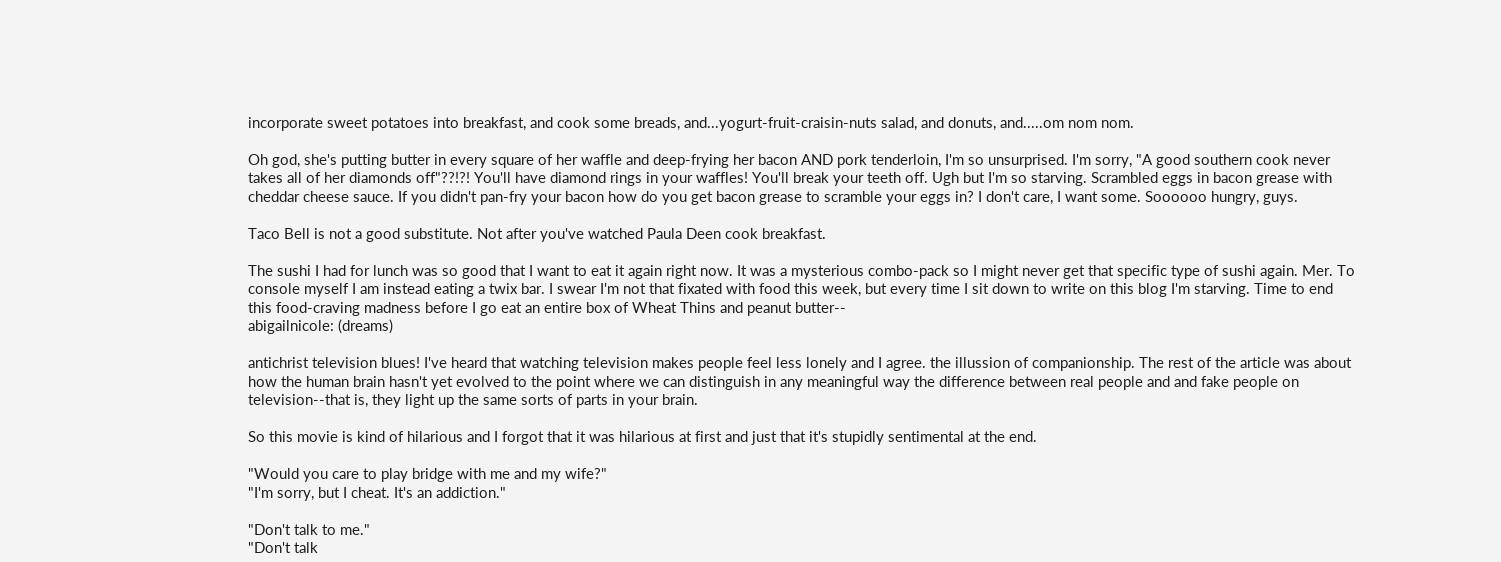incorporate sweet potatoes into breakfast, and cook some breads, and...yogurt-fruit-craisin-nuts salad, and donuts, and.....om nom nom.

Oh god, she's putting butter in every square of her waffle and deep-frying her bacon AND pork tenderloin, I'm so unsurprised. I'm sorry, "A good southern cook never takes all of her diamonds off"??!?! You'll have diamond rings in your waffles! You'll break your teeth off. Ugh but I'm so starving. Scrambled eggs in bacon grease with cheddar cheese sauce. If you didn't pan-fry your bacon how do you get bacon grease to scramble your eggs in? I don't care, I want some. Soooooo hungry, guys.

Taco Bell is not a good substitute. Not after you've watched Paula Deen cook breakfast.

The sushi I had for lunch was so good that I want to eat it again right now. It was a mysterious combo-pack so I might never get that specific type of sushi again. Mer. To console myself I am instead eating a twix bar. I swear I'm not that fixated with food this week, but every time I sit down to write on this blog I'm starving. Time to end this food-craving madness before I go eat an entire box of Wheat Thins and peanut butter--
abigailnicole: (dreams)

antichrist television blues! I've heard that watching television makes people feel less lonely and I agree. the illussion of companionship. The rest of the article was about how the human brain hasn't yet evolved to the point where we can distinguish in any meaningful way the difference between real people and and fake people on television--that is, they light up the same sorts of parts in your brain.

So this movie is kind of hilarious and I forgot that it was hilarious at first and just that it's stupidly sentimental at the end.

"Would you care to play bridge with me and my wife?"
"I'm sorry, but I cheat. It's an addiction."

"Don't talk to me."
"Don't talk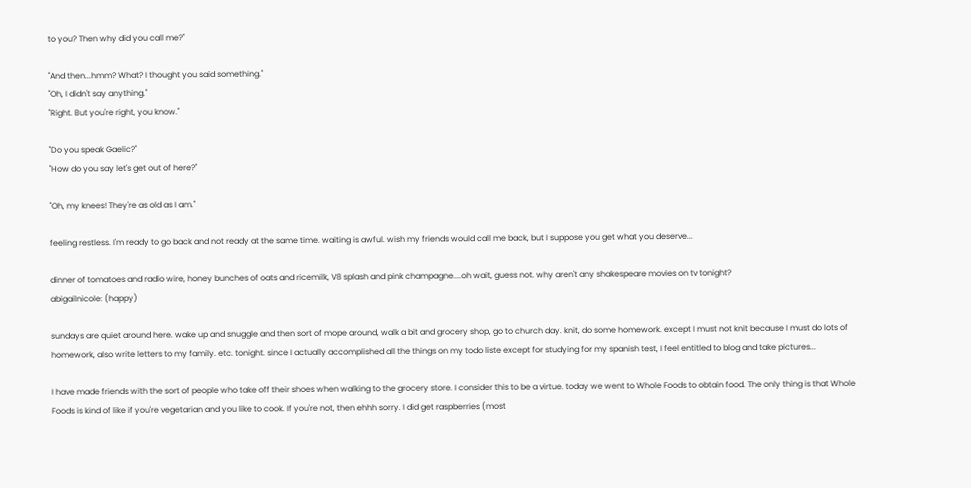to you? Then why did you call me?"

"And then...hmm? What? I thought you said something."
"Oh, I didn't say anything."
"Right. But you're right, you know."

"Do you speak Gaelic?"
"How do you say let's get out of here?"

"Oh, my knees! They're as old as I am."

feeling restless. I'm ready to go back and not ready at the same time. waiting is awful. wish my friends would call me back, but I suppose you get what you deserve...

dinner of tomatoes and radio wire, honey bunches of oats and ricemilk, V8 splash and pink champagne....oh wait, guess not. why aren't any shakespeare movies on tv tonight?
abigailnicole: (happy)

sundays are quiet around here. wake up and snuggle and then sort of mope around, walk a bit and grocery shop, go to church day. knit, do some homework. except I must not knit because I must do lots of homework, also write letters to my family. etc. tonight. since I actually accomplished all the things on my todo liste except for studying for my spanish test, I feel entitled to blog and take pictures...

I have made friends with the sort of people who take off their shoes when walking to the grocery store. I consider this to be a virtue. today we went to Whole Foods to obtain food. The only thing is that Whole Foods is kind of like if you're vegetarian and you like to cook. If you're not, then ehhh sorry. I did get raspberries (most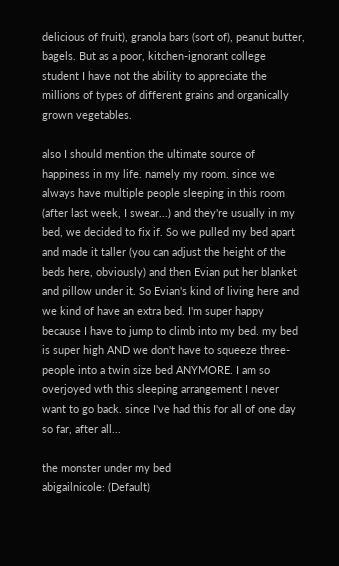delicious of fruit), granola bars (sort of), peanut butter, bagels. But as a poor, kitchen-ignorant college student I have not the ability to appreciate the millions of types of different grains and organically grown vegetables.

also I should mention the ultimate source of happiness in my life. namely my room. since we always have multiple people sleeping in this room (after last week, I swear...) and they're usually in my bed, we decided to fix if. So we pulled my bed apart and made it taller (you can adjust the height of the beds here, obviously) and then Evian put her blanket and pillow under it. So Evian's kind of living here and we kind of have an extra bed. I'm super happy because I have to jump to climb into my bed. my bed is super high AND we don't have to squeeze three-people into a twin size bed ANYMORE. I am so overjoyed wth this sleeping arrangement I never want to go back. since I've had this for all of one day so far, after all...

the monster under my bed
abigailnicole: (Default)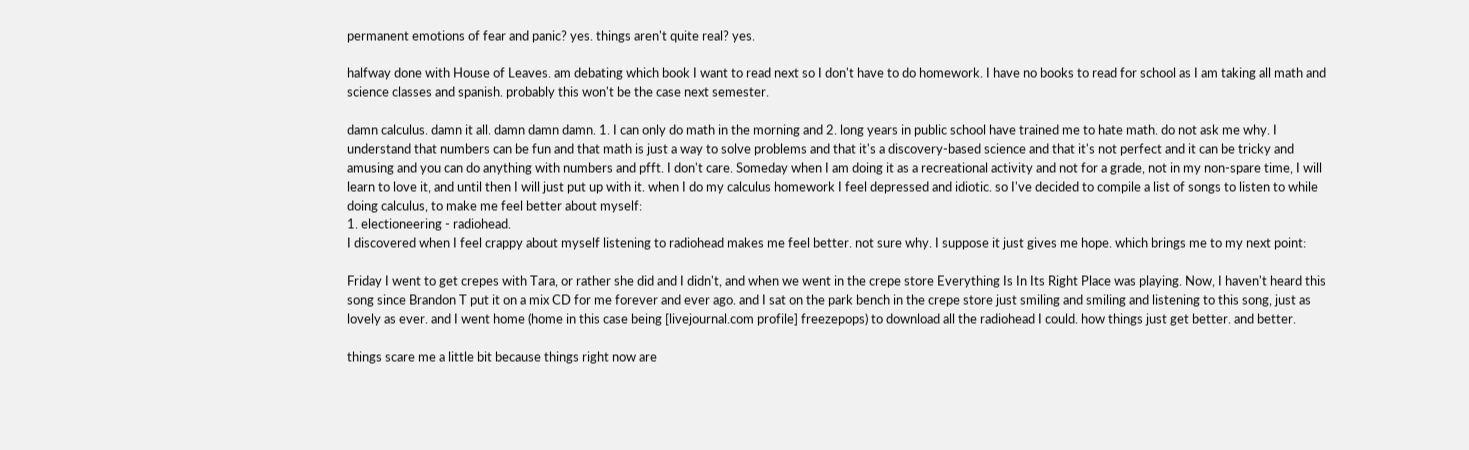permanent emotions of fear and panic? yes. things aren't quite real? yes.

halfway done with House of Leaves. am debating which book I want to read next so I don't have to do homework. I have no books to read for school as I am taking all math and science classes and spanish. probably this won't be the case next semester.

damn calculus. damn it all. damn damn damn. 1. I can only do math in the morning and 2. long years in public school have trained me to hate math. do not ask me why. I understand that numbers can be fun and that math is just a way to solve problems and that it's a discovery-based science and that it's not perfect and it can be tricky and amusing and you can do anything with numbers and pfft. I don't care. Someday when I am doing it as a recreational activity and not for a grade, not in my non-spare time, I will learn to love it, and until then I will just put up with it. when I do my calculus homework I feel depressed and idiotic. so I've decided to compile a list of songs to listen to while doing calculus, to make me feel better about myself:
1. electioneering - radiohead.
I discovered when I feel crappy about myself listening to radiohead makes me feel better. not sure why. I suppose it just gives me hope. which brings me to my next point:

Friday I went to get crepes with Tara, or rather she did and I didn't, and when we went in the crepe store Everything Is In Its Right Place was playing. Now, I haven't heard this song since Brandon T put it on a mix CD for me forever and ever ago. and I sat on the park bench in the crepe store just smiling and smiling and listening to this song, just as lovely as ever. and I went home (home in this case being [livejournal.com profile] freezepops) to download all the radiohead I could. how things just get better. and better.

things scare me a little bit because things right now are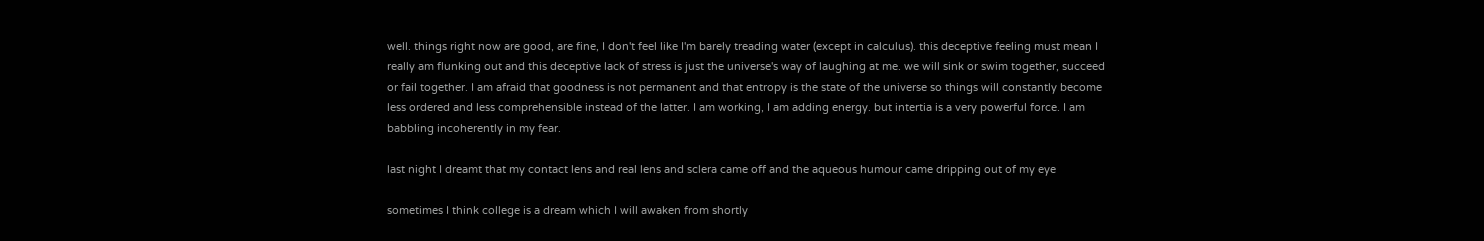well. things right now are good, are fine, I don't feel like I'm barely treading water (except in calculus). this deceptive feeling must mean I really am flunking out and this deceptive lack of stress is just the universe's way of laughing at me. we will sink or swim together, succeed or fail together. I am afraid that goodness is not permanent and that entropy is the state of the universe so things will constantly become less ordered and less comprehensible instead of the latter. I am working, I am adding energy. but intertia is a very powerful force. I am babbling incoherently in my fear.

last night I dreamt that my contact lens and real lens and sclera came off and the aqueous humour came dripping out of my eye

sometimes I think college is a dream which I will awaken from shortly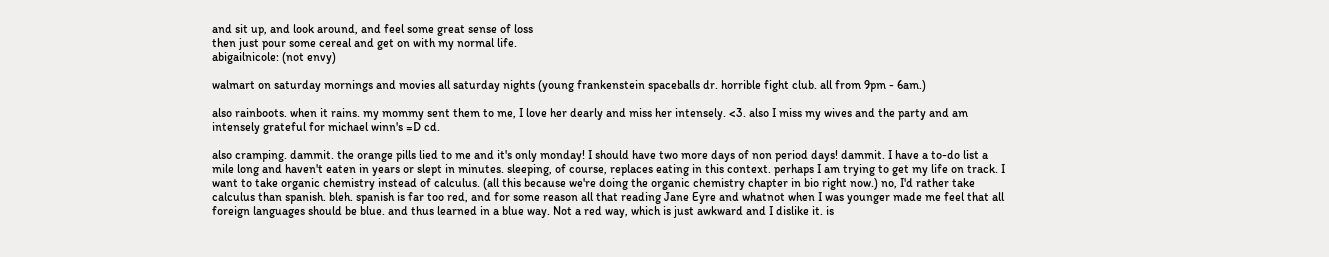and sit up, and look around, and feel some great sense of loss
then just pour some cereal and get on with my normal life.
abigailnicole: (not envy)

walmart on saturday mornings and movies all saturday nights (young frankenstein spaceballs dr. horrible fight club. all from 9pm - 6am.)

also rainboots. when it rains. my mommy sent them to me, I love her dearly and miss her intensely. <3. also I miss my wives and the party and am intensely grateful for michael winn's =D cd.

also cramping. dammit. the orange pills lied to me and it's only monday! I should have two more days of non period days! dammit. I have a to-do list a mile long and haven't eaten in years or slept in minutes. sleeping, of course, replaces eating in this context. perhaps I am trying to get my life on track. I want to take organic chemistry instead of calculus. (all this because we're doing the organic chemistry chapter in bio right now.) no, I'd rather take calculus than spanish. bleh. spanish is far too red, and for some reason all that reading Jane Eyre and whatnot when I was younger made me feel that all foreign languages should be blue. and thus learned in a blue way. Not a red way, which is just awkward and I dislike it. is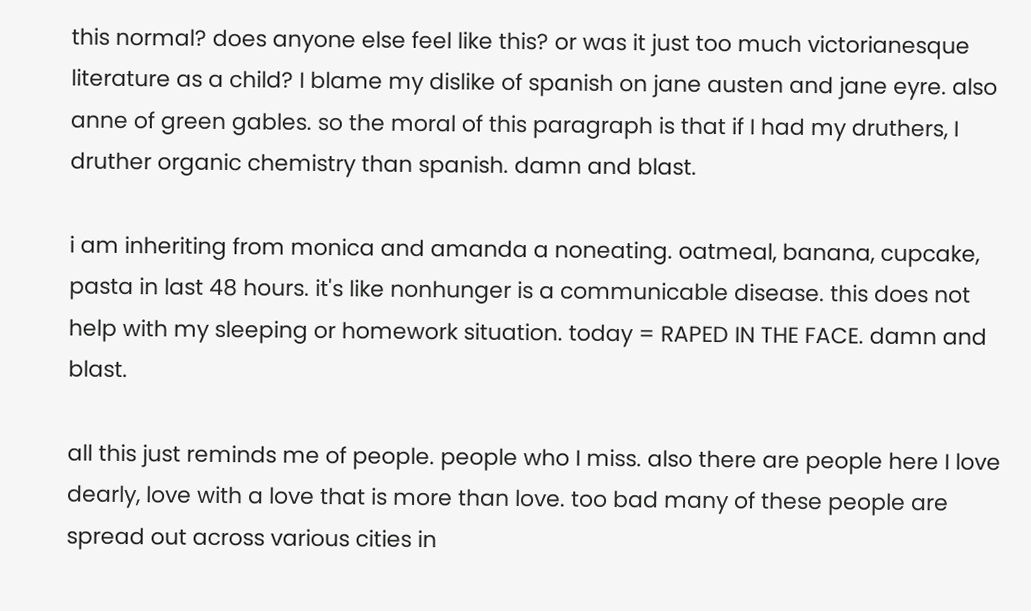this normal? does anyone else feel like this? or was it just too much victorianesque literature as a child? I blame my dislike of spanish on jane austen and jane eyre. also anne of green gables. so the moral of this paragraph is that if I had my druthers, I druther organic chemistry than spanish. damn and blast.

i am inheriting from monica and amanda a noneating. oatmeal, banana, cupcake, pasta in last 48 hours. it's like nonhunger is a communicable disease. this does not help with my sleeping or homework situation. today = RAPED IN THE FACE. damn and blast.

all this just reminds me of people. people who I miss. also there are people here I love dearly, love with a love that is more than love. too bad many of these people are spread out across various cities in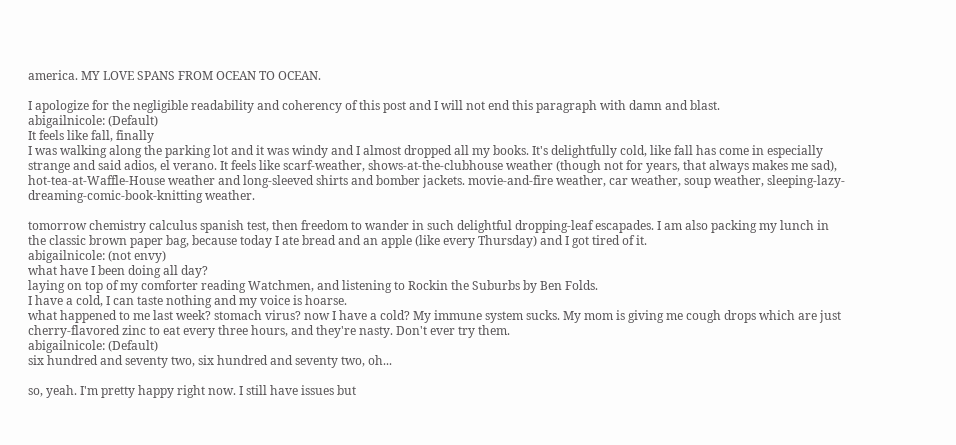america. MY LOVE SPANS FROM OCEAN TO OCEAN.

I apologize for the negligible readability and coherency of this post and I will not end this paragraph with damn and blast.
abigailnicole: (Default)
It feels like fall, finally
I was walking along the parking lot and it was windy and I almost dropped all my books. It's delightfully cold, like fall has come in especially strange and said adios, el verano. It feels like scarf-weather, shows-at-the-clubhouse weather (though not for years, that always makes me sad), hot-tea-at-Waffle-House weather and long-sleeved shirts and bomber jackets. movie-and-fire weather, car weather, soup weather, sleeping-lazy-dreaming-comic-book-knitting weather.

tomorrow chemistry calculus spanish test, then freedom to wander in such delightful dropping-leaf escapades. I am also packing my lunch in the classic brown paper bag, because today I ate bread and an apple (like every Thursday) and I got tired of it.
abigailnicole: (not envy)
what have I been doing all day?
laying on top of my comforter reading Watchmen, and listening to Rockin the Suburbs by Ben Folds.
I have a cold, I can taste nothing and my voice is hoarse.
what happened to me last week? stomach virus? now I have a cold? My immune system sucks. My mom is giving me cough drops which are just cherry-flavored zinc to eat every three hours, and they're nasty. Don't ever try them.
abigailnicole: (Default)
six hundred and seventy two, six hundred and seventy two, oh...

so, yeah. I'm pretty happy right now. I still have issues but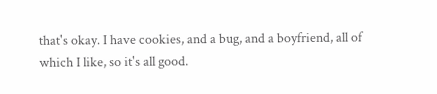that's okay. I have cookies, and a bug, and a boyfriend, all of which I like, so it's all good.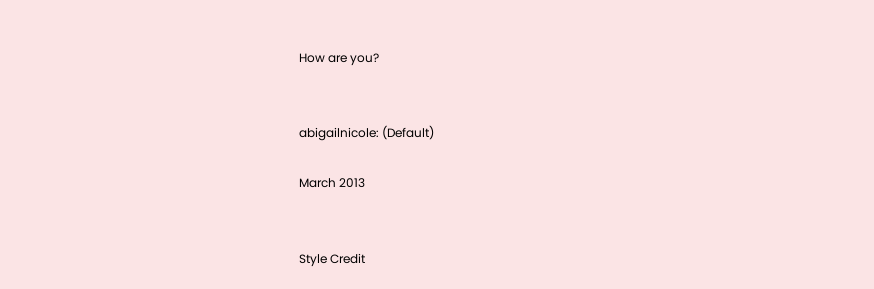How are you?


abigailnicole: (Default)

March 2013


Style Credit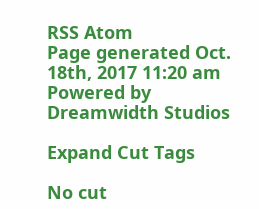RSS Atom
Page generated Oct. 18th, 2017 11:20 am
Powered by Dreamwidth Studios

Expand Cut Tags

No cut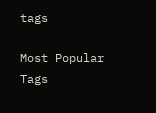tags

Most Popular Tags